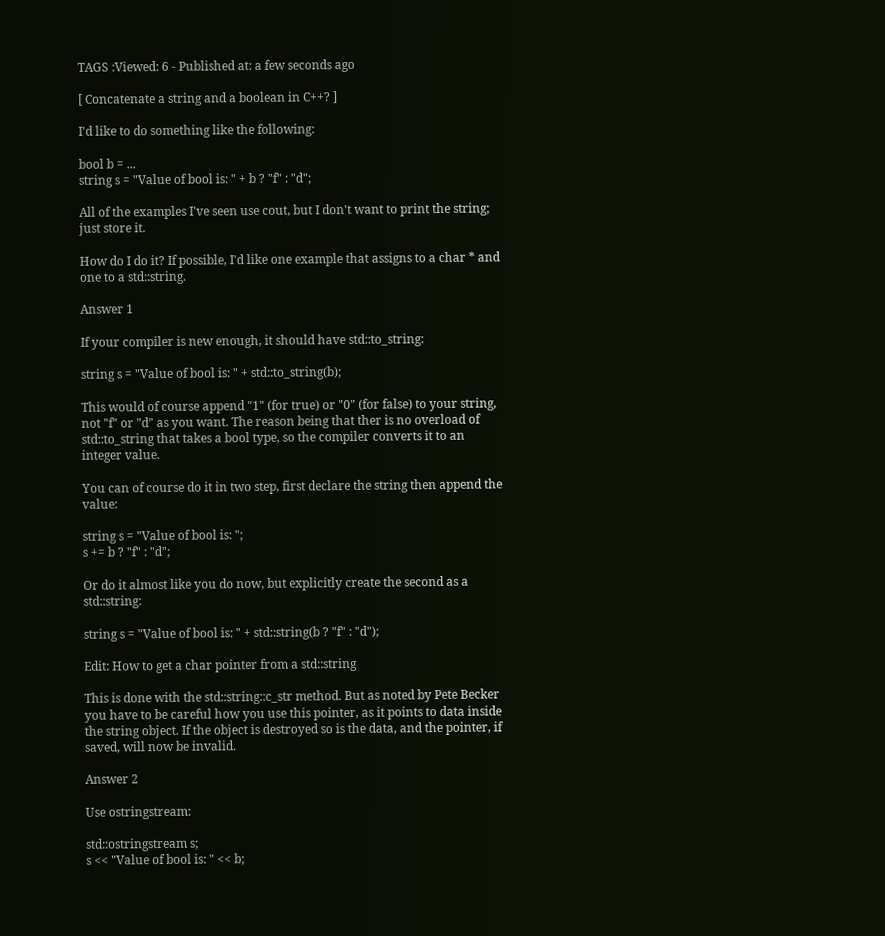TAGS :Viewed: 6 - Published at: a few seconds ago

[ Concatenate a string and a boolean in C++? ]

I'd like to do something like the following:

bool b = ...
string s = "Value of bool is: " + b ? "f" : "d";

All of the examples I've seen use cout, but I don't want to print the string; just store it.

How do I do it? If possible, I'd like one example that assigns to a char * and one to a std::string.

Answer 1

If your compiler is new enough, it should have std::to_string:

string s = "Value of bool is: " + std::to_string(b);

This would of course append "1" (for true) or "0" (for false) to your string, not "f" or "d" as you want. The reason being that ther is no overload of std::to_string that takes a bool type, so the compiler converts it to an integer value.

You can of course do it in two step, first declare the string then append the value:

string s = "Value of bool is: ";
s += b ? "f" : "d";

Or do it almost like you do now, but explicitly create the second as a std::string:

string s = "Value of bool is: " + std::string(b ? "f" : "d");

Edit: How to get a char pointer from a std::string

This is done with the std::string::c_str method. But as noted by Pete Becker you have to be careful how you use this pointer, as it points to data inside the string object. If the object is destroyed so is the data, and the pointer, if saved, will now be invalid.

Answer 2

Use ostringstream:

std::ostringstream s;
s << "Value of bool is: " << b;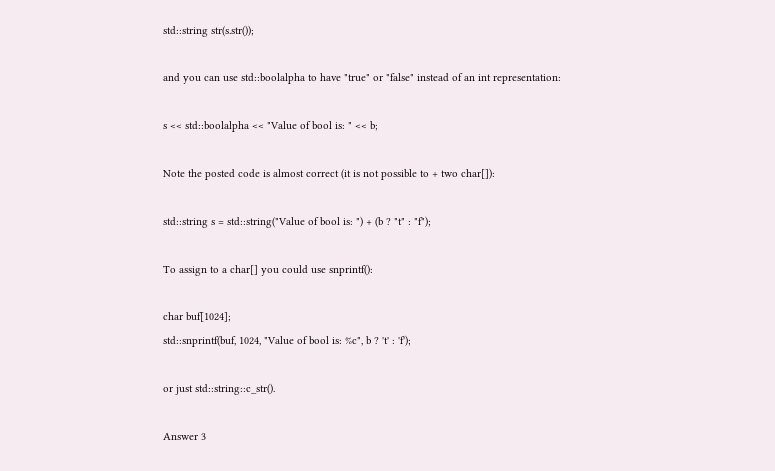std::string str(s.str());

and you can use std::boolalpha to have "true" or "false" instead of an int representation:

s << std::boolalpha << "Value of bool is: " << b;

Note the posted code is almost correct (it is not possible to + two char[]):

std::string s = std::string("Value of bool is: ") + (b ? "t" : "f");

To assign to a char[] you could use snprintf():

char buf[1024];
std::snprintf(buf, 1024, "Value of bool is: %c", b ? 't' : 'f');

or just std::string::c_str().

Answer 3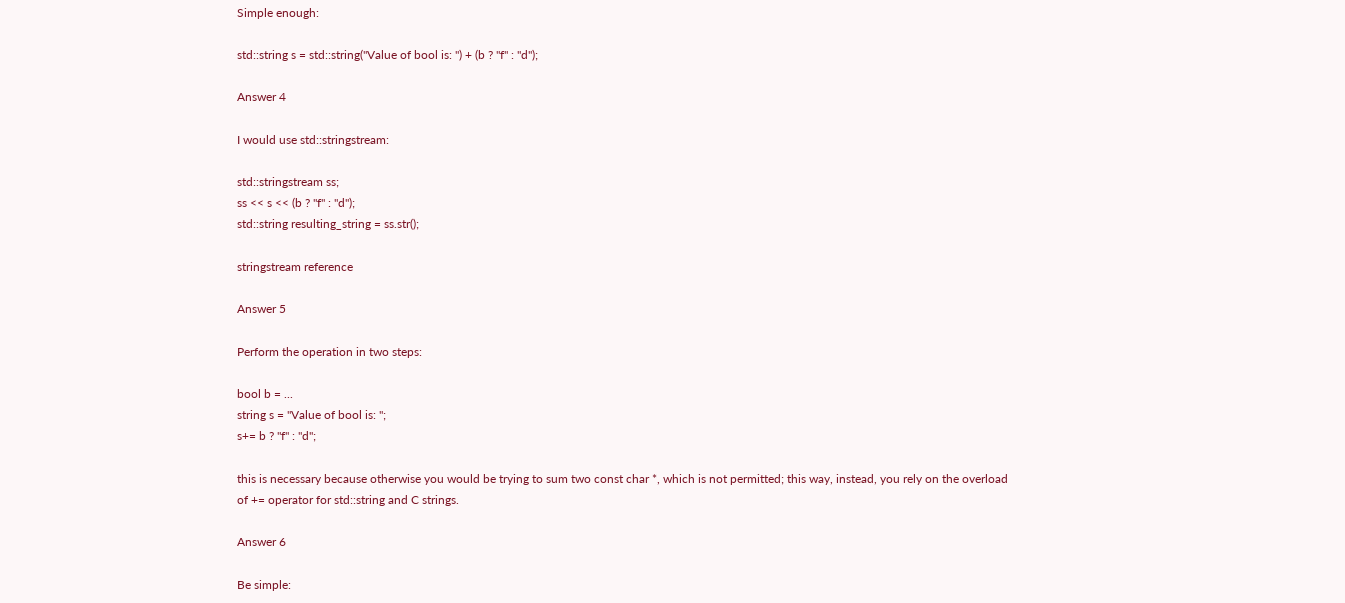Simple enough:

std::string s = std::string("Value of bool is: ") + (b ? "f" : "d");

Answer 4

I would use std::stringstream:

std::stringstream ss;
ss << s << (b ? "f" : "d");
std::string resulting_string = ss.str();

stringstream reference

Answer 5

Perform the operation in two steps:

bool b = ...
string s = "Value of bool is: ";
s+= b ? "f" : "d";

this is necessary because otherwise you would be trying to sum two const char *, which is not permitted; this way, instead, you rely on the overload of += operator for std::string and C strings.

Answer 6

Be simple: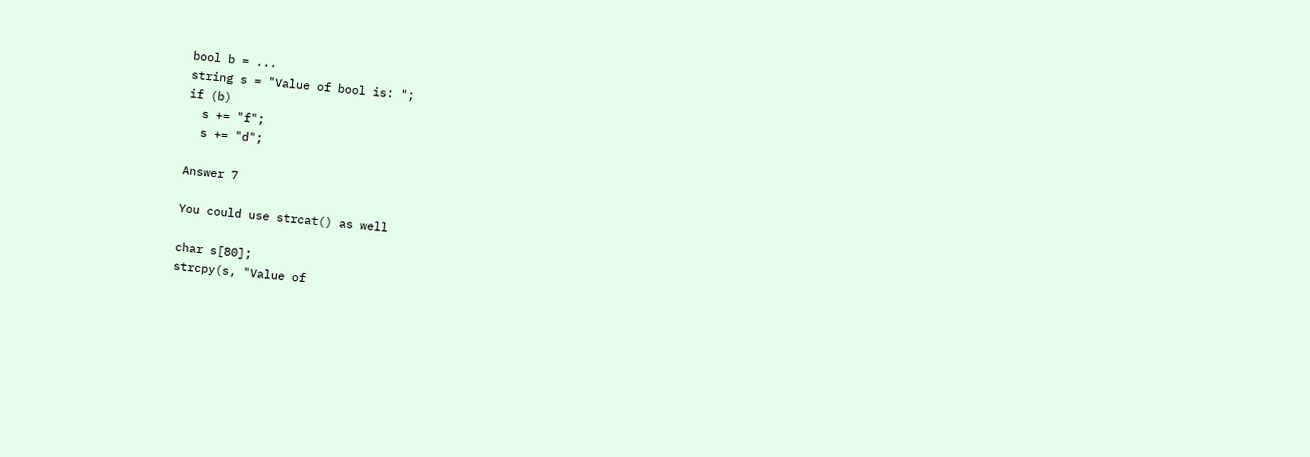bool b = ...
string s = "Value of bool is: ";
if (b)
  s += "f";
  s += "d";

Answer 7

You could use strcat() as well

char s[80];
strcpy(s, "Value of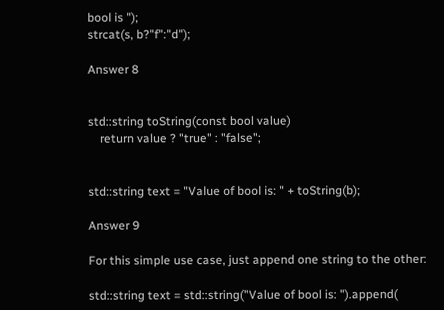bool is ");
strcat(s, b?"f":"d");

Answer 8


std::string toString(const bool value)
    return value ? "true" : "false";


std::string text = "Value of bool is: " + toString(b);

Answer 9

For this simple use case, just append one string to the other:

std::string text = std::string("Value of bool is: ").append(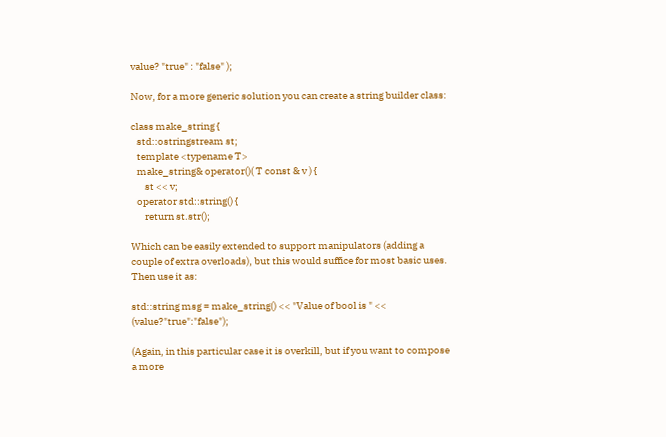value? "true" : "false" );

Now, for a more generic solution you can create a string builder class:

class make_string {
   std::ostringstream st;
   template <typename T>
   make_string& operator()( T const & v ) {
       st << v;
   operator std::string() {
       return st.str();

Which can be easily extended to support manipulators (adding a couple of extra overloads), but this would suffice for most basic uses. Then use it as:

std::string msg = make_string() << "Value of bool is " << (value?"true":"false");

(Again, in this particular case it is overkill, but if you want to compose a more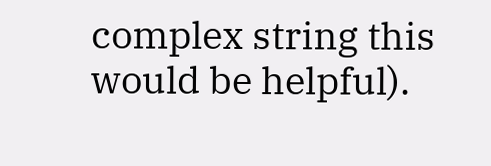complex string this would be helpful).